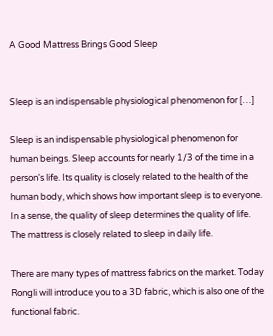A Good Mattress Brings Good Sleep


Sleep is an indispensable physiological phenomenon for […]

Sleep is an indispensable physiological phenomenon for human beings. Sleep accounts for nearly 1/3 of the time in a person's life. Its quality is closely related to the health of the human body, which shows how important sleep is to everyone. In a sense, the quality of sleep determines the quality of life. The mattress is closely related to sleep in daily life.

There are many types of mattress fabrics on the market. Today Rongli will introduce you to a 3D fabric, which is also one of the functional fabric.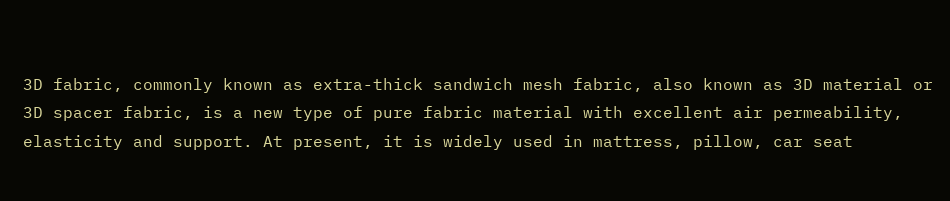3D fabric, commonly known as extra-thick sandwich mesh fabric, also known as 3D material or 3D spacer fabric, is a new type of pure fabric material with excellent air permeability, elasticity and support. At present, it is widely used in mattress, pillow, car seat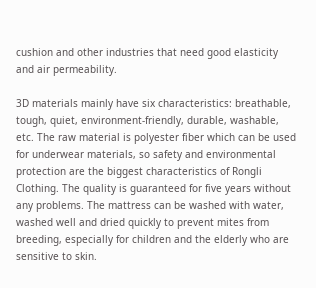cushion and other industries that need good elasticity and air permeability.

3D materials mainly have six characteristics: breathable, tough, quiet, environment-friendly, durable, washable, etc. The raw material is polyester fiber which can be used for underwear materials, so safety and environmental protection are the biggest characteristics of Rongli Clothing. The quality is guaranteed for five years without any problems. The mattress can be washed with water, washed well and dried quickly to prevent mites from breeding, especially for children and the elderly who are sensitive to skin.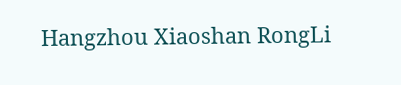Hangzhou Xiaoshan RongLi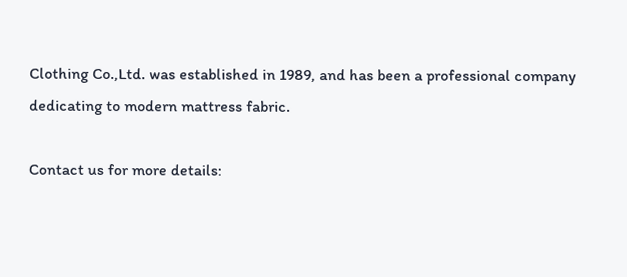Clothing Co.,Ltd. was established in 1989, and has been a professional company dedicating to modern mattress fabric.

Contact us for more details: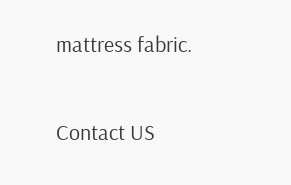mattress fabric.

Contact US